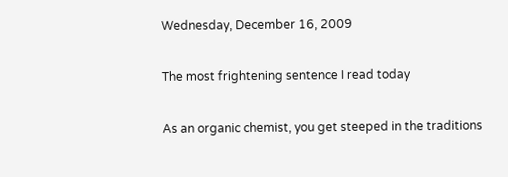Wednesday, December 16, 2009

The most frightening sentence I read today

As an organic chemist, you get steeped in the traditions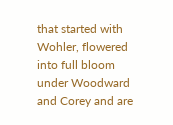that started with Wohler, flowered into full bloom under Woodward and Corey and are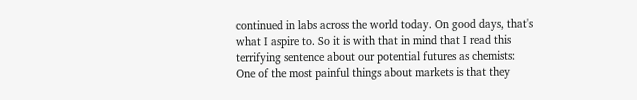continued in labs across the world today. On good days, that's what I aspire to. So it is with that in mind that I read this terrifying sentence about our potential futures as chemists:
One of the most painful things about markets is that they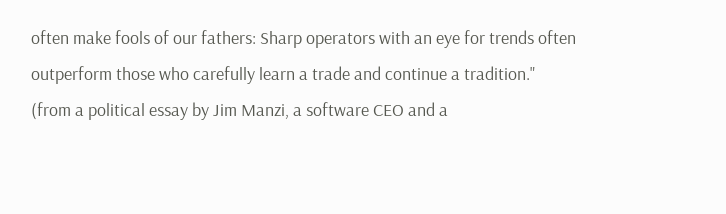often make fools of our fathers: Sharp operators with an eye for trends often outperform those who carefully learn a trade and continue a tradition."
(from a political essay by Jim Manzi, a software CEO and a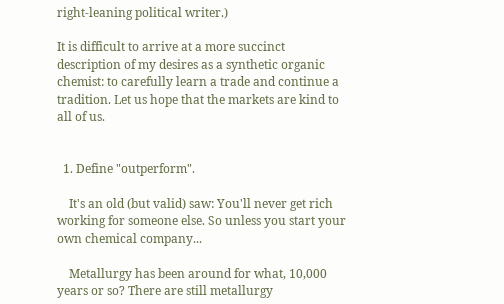right-leaning political writer.)

It is difficult to arrive at a more succinct description of my desires as a synthetic organic chemist: to carefully learn a trade and continue a tradition. Let us hope that the markets are kind to all of us.


  1. Define "outperform".

    It's an old (but valid) saw: You'll never get rich working for someone else. So unless you start your own chemical company...

    Metallurgy has been around for what, 10,000 years or so? There are still metallurgy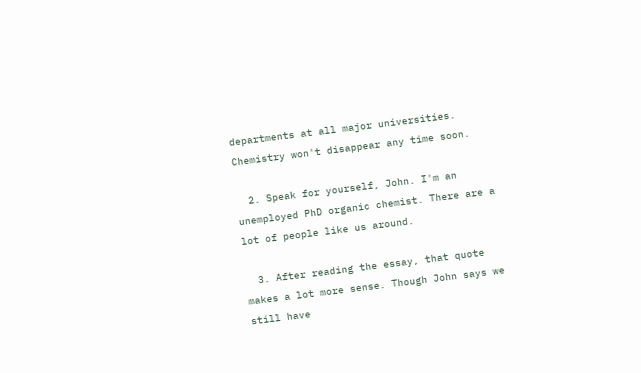departments at all major universities. Chemistry won't disappear any time soon.

  2. Speak for yourself, John. I'm an unemployed PhD organic chemist. There are a lot of people like us around.

  3. After reading the essay, that quote makes a lot more sense. Though John says we still have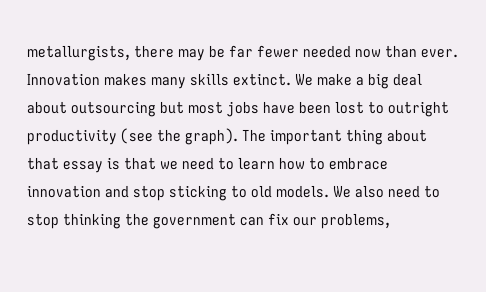metallurgists, there may be far fewer needed now than ever. Innovation makes many skills extinct. We make a big deal about outsourcing but most jobs have been lost to outright productivity (see the graph). The important thing about that essay is that we need to learn how to embrace innovation and stop sticking to old models. We also need to stop thinking the government can fix our problems,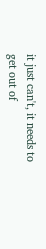it just can't, it needs to get out of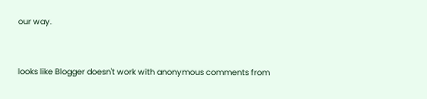our way.


looks like Blogger doesn't work with anonymous comments from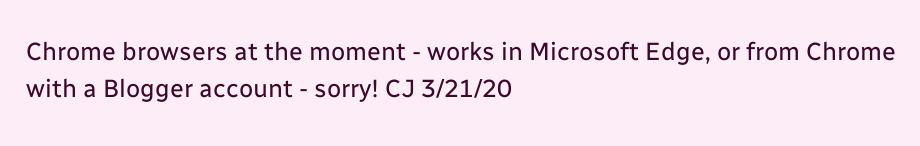Chrome browsers at the moment - works in Microsoft Edge, or from Chrome with a Blogger account - sorry! CJ 3/21/20